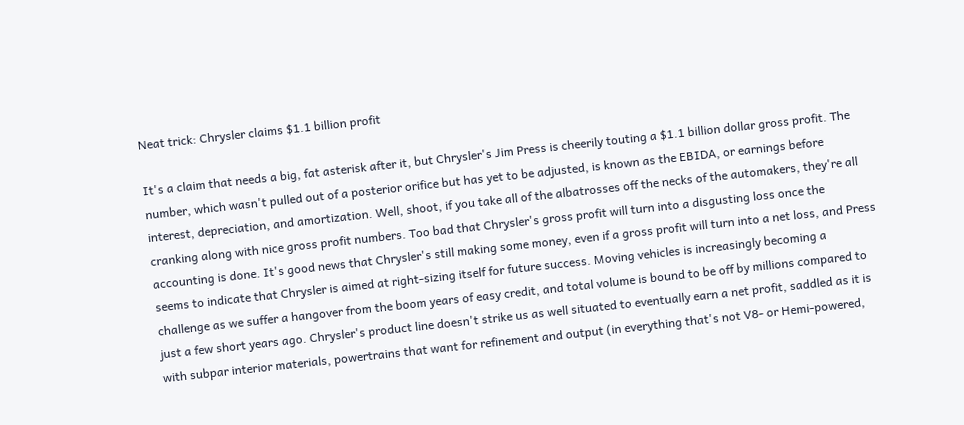Neat trick: Chrysler claims $1.1 billion profit

It's a claim that needs a big, fat asterisk after it, but Chrysler's Jim Press is cheerily touting a $1.1 billion dollar gross profit. The number, which wasn't pulled out of a posterior orifice but has yet to be adjusted, is known as the EBIDA, or earnings before interest, depreciation, and amortization. Well, shoot, if you take all of the albatrosses off the necks of the automakers, they're all cranking along with nice gross profit numbers. Too bad that Chrysler's gross profit will turn into a disgusting loss once the accounting is done. It's good news that Chrysler's still making some money, even if a gross profit will turn into a net loss, and Press seems to indicate that Chrysler is aimed at right-sizing itself for future success. Moving vehicles is increasingly becoming a challenge as we suffer a hangover from the boom years of easy credit, and total volume is bound to be off by millions compared to just a few short years ago. Chrysler's product line doesn't strike us as well situated to eventually earn a net profit, saddled as it is with subpar interior materials, powertrains that want for refinement and output (in everything that's not V8- or Hemi-powered,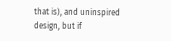that is), and uninspired design, but if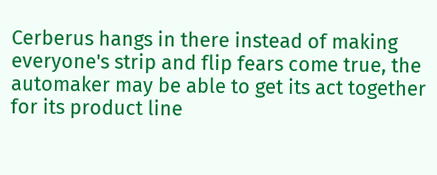Cerberus hangs in there instead of making everyone's strip and flip fears come true, the automaker may be able to get its act together for its product line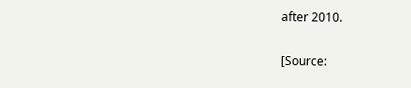after 2010.

[Source: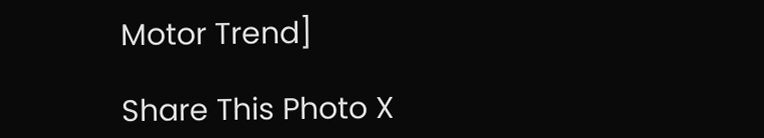Motor Trend]

Share This Photo X